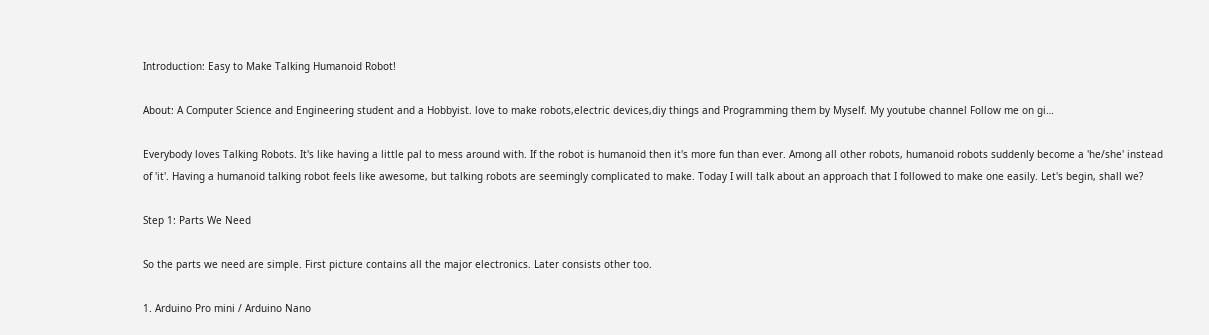Introduction: Easy to Make Talking Humanoid Robot!

About: A Computer Science and Engineering student and a Hobbyist. love to make robots,electric devices,diy things and Programming them by Myself. My youtube channel Follow me on gi…

Everybody loves Talking Robots. It's like having a little pal to mess around with. If the robot is humanoid then it's more fun than ever. Among all other robots, humanoid robots suddenly become a 'he/she' instead of 'it'. Having a humanoid talking robot feels like awesome, but talking robots are seemingly complicated to make. Today I will talk about an approach that I followed to make one easily. Let's begin, shall we?

Step 1: Parts We Need

So the parts we need are simple. First picture contains all the major electronics. Later consists other too.

1. Arduino Pro mini / Arduino Nano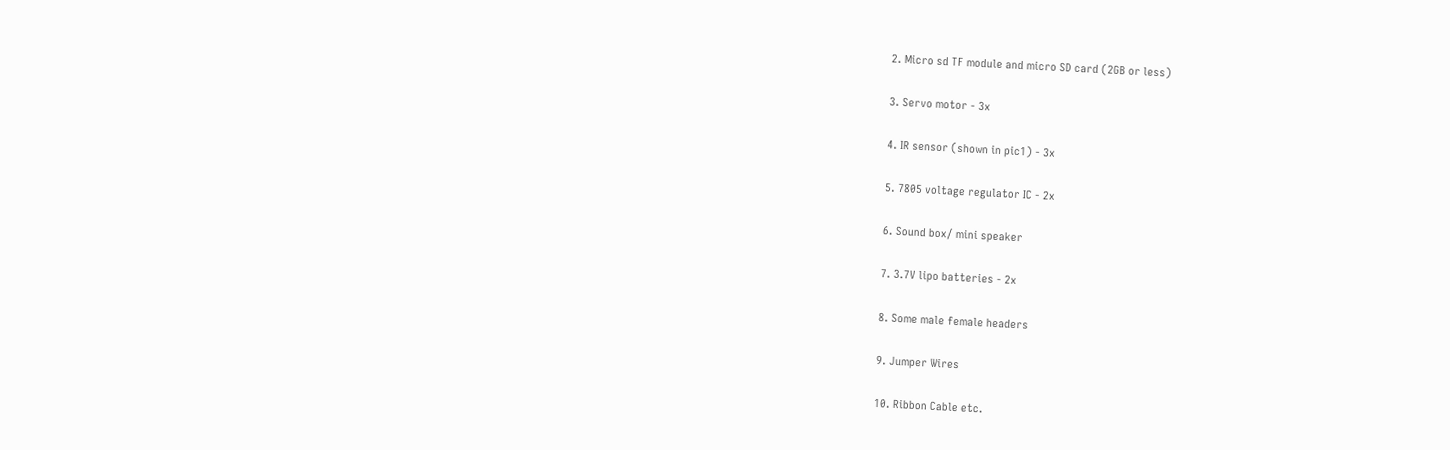2. Micro sd TF module and micro SD card (2GB or less)

3. Servo motor - 3x

4. IR sensor (shown in pic1) - 3x

5. 7805 voltage regulator IC - 2x

6. Sound box/ mini speaker

7. 3.7V lipo batteries - 2x

8. Some male female headers

9. Jumper Wires

10. Ribbon Cable etc.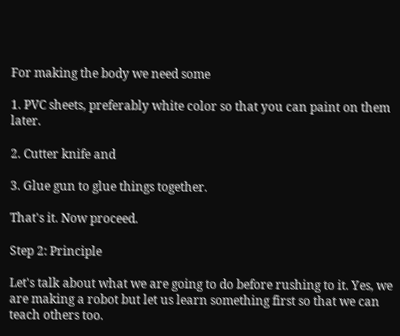For making the body we need some

1. PVC sheets, preferably white color so that you can paint on them later.

2. Cutter knife and

3. Glue gun to glue things together.

That's it. Now proceed.

Step 2: Principle

Let's talk about what we are going to do before rushing to it. Yes, we are making a robot but let us learn something first so that we can teach others too.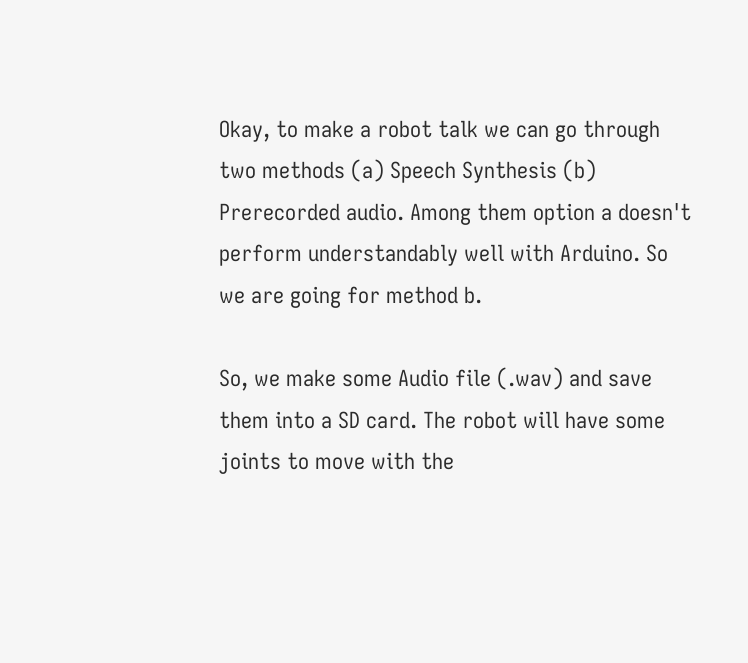Okay, to make a robot talk we can go through two methods (a) Speech Synthesis (b) Prerecorded audio. Among them option a doesn't perform understandably well with Arduino. So we are going for method b.

So, we make some Audio file (.wav) and save them into a SD card. The robot will have some joints to move with the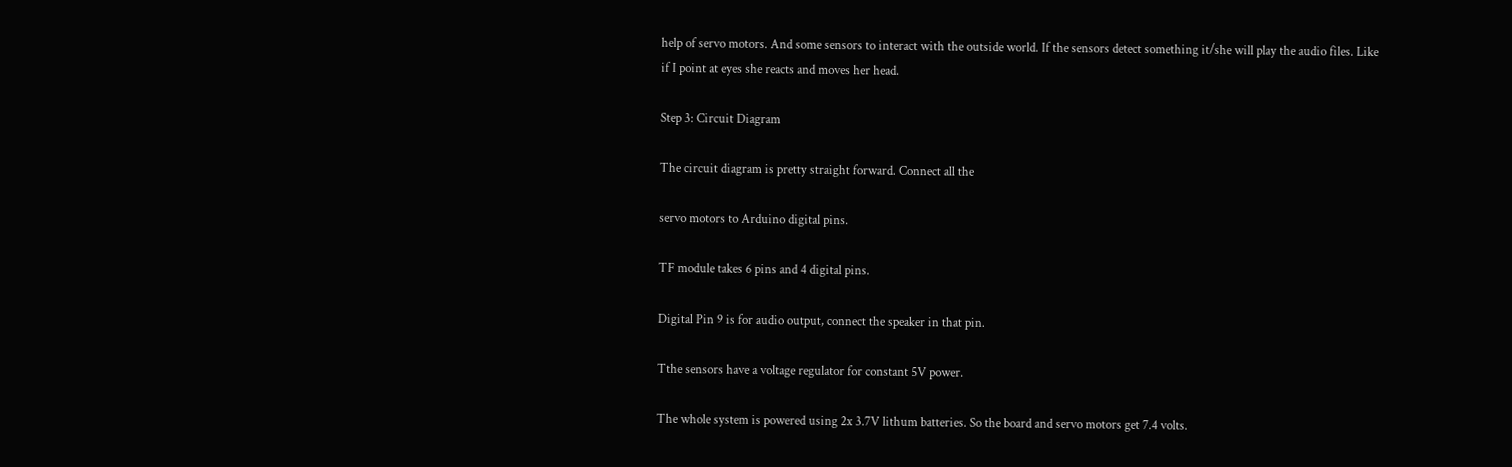help of servo motors. And some sensors to interact with the outside world. If the sensors detect something it/she will play the audio files. Like if I point at eyes she reacts and moves her head.

Step 3: Circuit Diagram

The circuit diagram is pretty straight forward. Connect all the

servo motors to Arduino digital pins.

TF module takes 6 pins and 4 digital pins.

Digital Pin 9 is for audio output, connect the speaker in that pin.

Tthe sensors have a voltage regulator for constant 5V power.

The whole system is powered using 2x 3.7V lithum batteries. So the board and servo motors get 7.4 volts.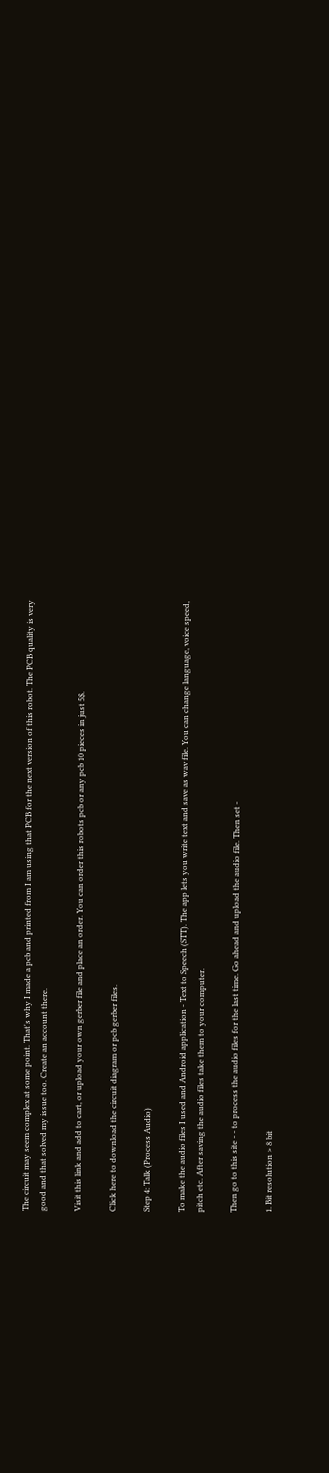The circuit may seem complex at some point. That's why I made a pcb and printed from I am using that PCB for the next version of this robot. The PCB quality is very good and that solved my issue too. Create an account there.

Visit this link and add to cart, or upload your own gerber file and place an order. You can order this robots pcb or any pcb 10 pieces in just 5$.

Click here to download the circuit diagram or pcb gerber files.

Step 4: Talk (Process Audio)

To make the audio files I used and Android application - Text to Speech (STT). The app lets you write text and save as wav file. You can change language, voice speed, pitch etc. After saving the audio files take them to your computer.

Then go to this site - - to process the audio files for the last time. Go ahead and upload the audio file. Then set -

1. Bit resolution > 8 bit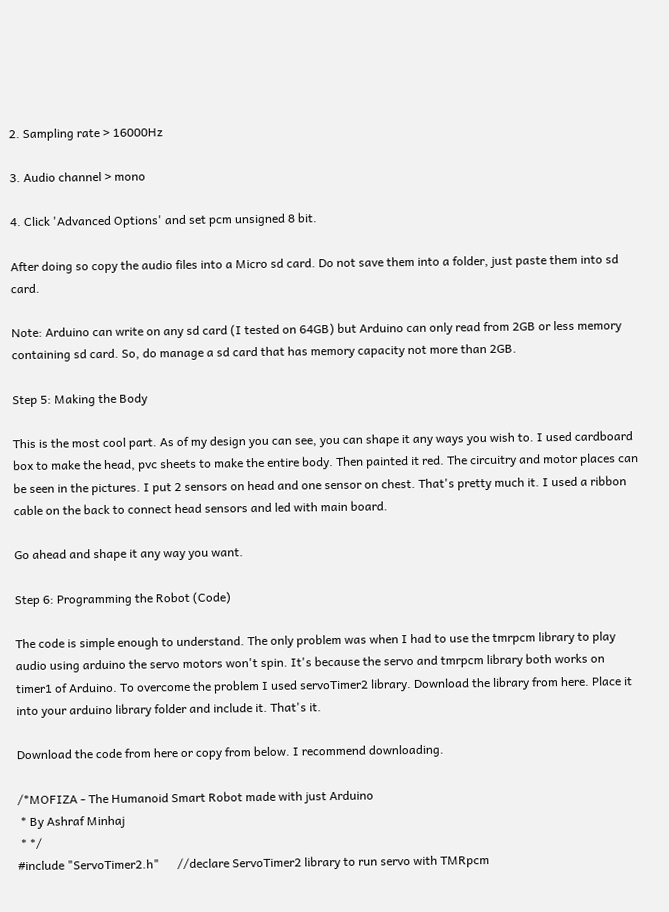2. Sampling rate > 16000Hz

3. Audio channel > mono

4. Click 'Advanced Options' and set pcm unsigned 8 bit.

After doing so copy the audio files into a Micro sd card. Do not save them into a folder, just paste them into sd card.

Note: Arduino can write on any sd card (I tested on 64GB) but Arduino can only read from 2GB or less memory containing sd card. So, do manage a sd card that has memory capacity not more than 2GB.

Step 5: Making the Body

This is the most cool part. As of my design you can see, you can shape it any ways you wish to. I used cardboard box to make the head, pvc sheets to make the entire body. Then painted it red. The circuitry and motor places can be seen in the pictures. I put 2 sensors on head and one sensor on chest. That's pretty much it. I used a ribbon cable on the back to connect head sensors and led with main board.

Go ahead and shape it any way you want.

Step 6: Programming the Robot (Code)

The code is simple enough to understand. The only problem was when I had to use the tmrpcm library to play audio using arduino the servo motors won't spin. It's because the servo and tmrpcm library both works on timer1 of Arduino. To overcome the problem I used servoTimer2 library. Download the library from here. Place it into your arduino library folder and include it. That's it.

Download the code from here or copy from below. I recommend downloading.

/*MOFIZA - The Humanoid Smart Robot made with just Arduino
 * By Ashraf Minhaj
 * */
#include "ServoTimer2.h"      //declare ServoTimer2 library to run servo with TMRpcm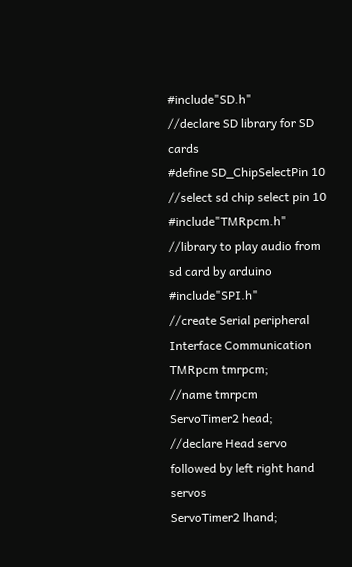#include"SD.h"                //declare SD library for SD cards
#define SD_ChipSelectPin 10   //select sd chip select pin 10
#include"TMRpcm.h"            //library to play audio from sd card by arduino
#include"SPI.h"              //create Serial peripheral Interface Communication
TMRpcm tmrpcm;              //name tmrpcm
ServoTimer2 head;           //declare Head servo followed by left right hand servos
ServoTimer2 lhand;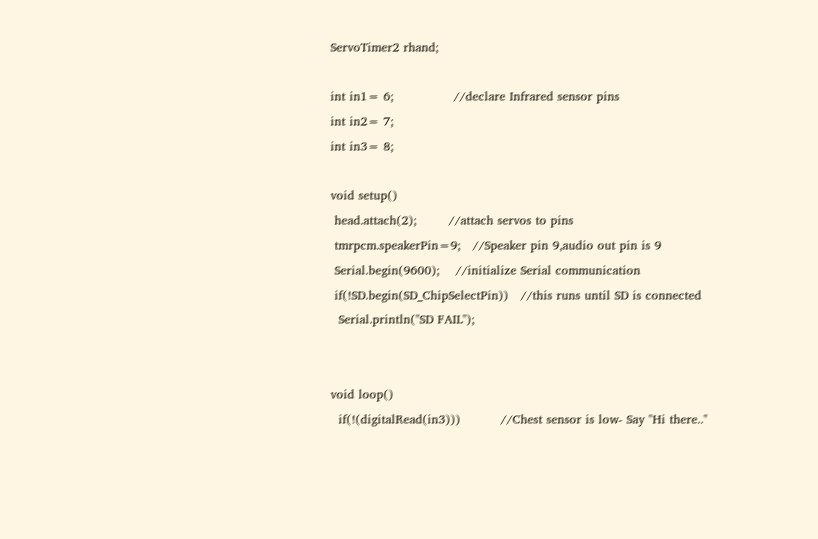ServoTimer2 rhand;

int in1= 6;               //declare Infrared sensor pins
int in2= 7;
int in3= 8;

void setup()
 head.attach(2);        //attach servos to pins
 tmrpcm.speakerPin=9;   //Speaker pin 9,audio out pin is 9
 Serial.begin(9600);    //initialize Serial communication
 if(!SD.begin(SD_ChipSelectPin))   //this runs until SD is connected
  Serial.println("SD FAIL");


void loop()
  if(!(digitalRead(in3)))          //Chest sensor is low- Say "Hi there.."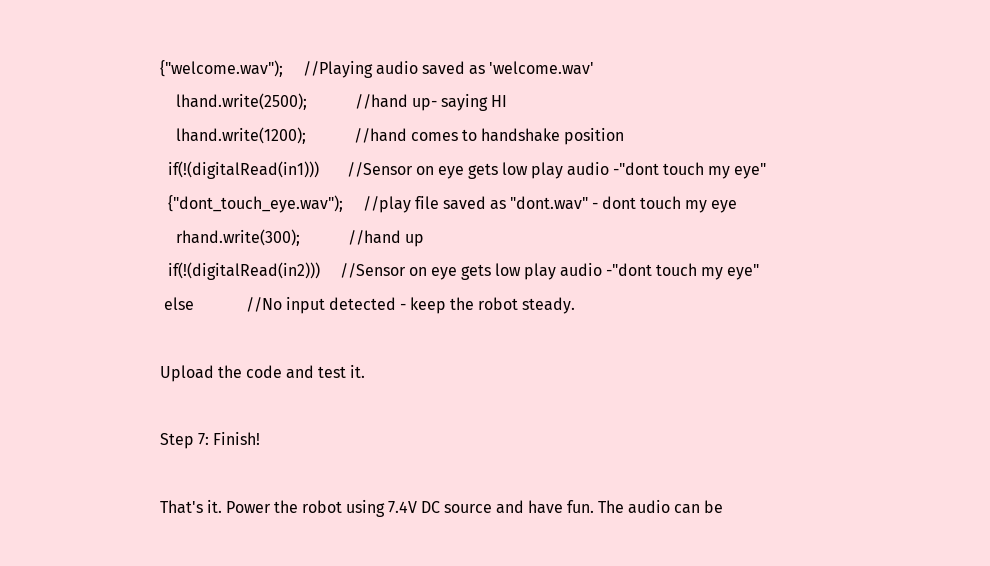{"welcome.wav");     //Playing audio saved as 'welcome.wav'
    lhand.write(2500);            //hand up- saying HI
    lhand.write(1200);            //hand comes to handshake position
  if(!(digitalRead(in1)))       //Sensor on eye gets low play audio -"dont touch my eye"
  {"dont_touch_eye.wav");     //play file saved as "dont.wav" - dont touch my eye
    rhand.write(300);            //hand up
  if(!(digitalRead(in2)))     //Sensor on eye gets low play audio -"dont touch my eye"
 else             //No input detected - keep the robot steady.

Upload the code and test it.

Step 7: Finish!

That's it. Power the robot using 7.4V DC source and have fun. The audio can be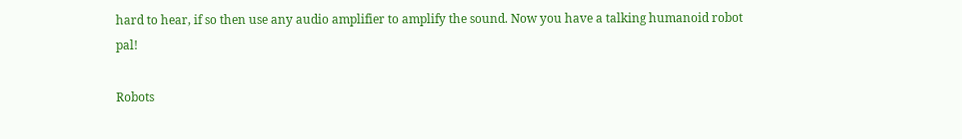hard to hear, if so then use any audio amplifier to amplify the sound. Now you have a talking humanoid robot pal!

Robots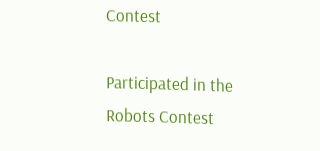Contest

Participated in the
Robots Contest